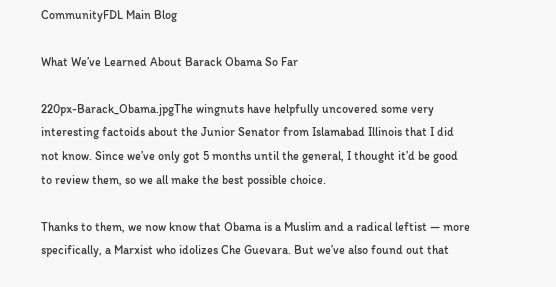CommunityFDL Main Blog

What We’ve Learned About Barack Obama So Far

220px-Barack_Obama.jpgThe wingnuts have helpfully uncovered some very interesting factoids about the Junior Senator from Islamabad Illinois that I did not know. Since we’ve only got 5 months until the general, I thought it’d be good to review them, so we all make the best possible choice.

Thanks to them, we now know that Obama is a Muslim and a radical leftist — more specifically, a Marxist who idolizes Che Guevara. But we’ve also found out that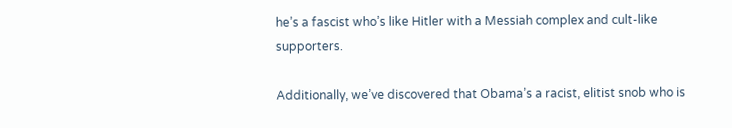he’s a fascist who’s like Hitler with a Messiah complex and cult-like supporters.

Additionally, we’ve discovered that Obama’s a racist, elitist snob who is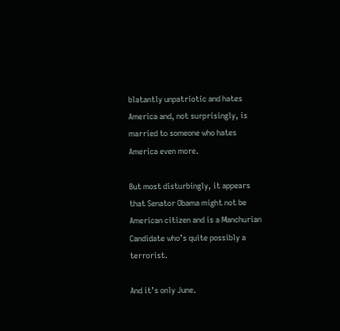blatantly unpatriotic and hates America and, not surprisingly, is married to someone who hates America even more.

But most disturbingly, it appears that Senator Obama might not be American citizen and is a Manchurian Candidate who’s quite possibly a terrorist.

And it’s only June.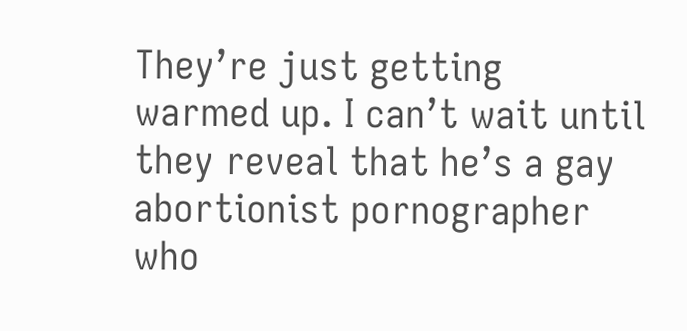They’re just getting warmed up. I can’t wait until they reveal that he’s a gay abortionist pornographer who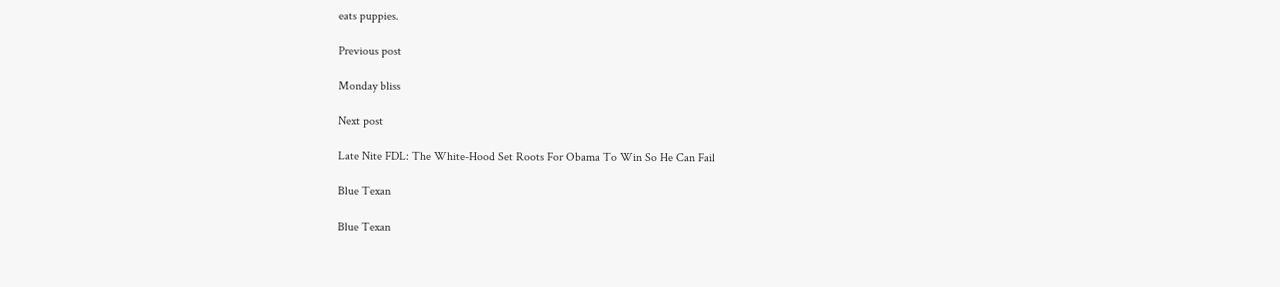eats puppies.

Previous post

Monday bliss

Next post

Late Nite FDL: The White-Hood Set Roots For Obama To Win So He Can Fail

Blue Texan

Blue Texan